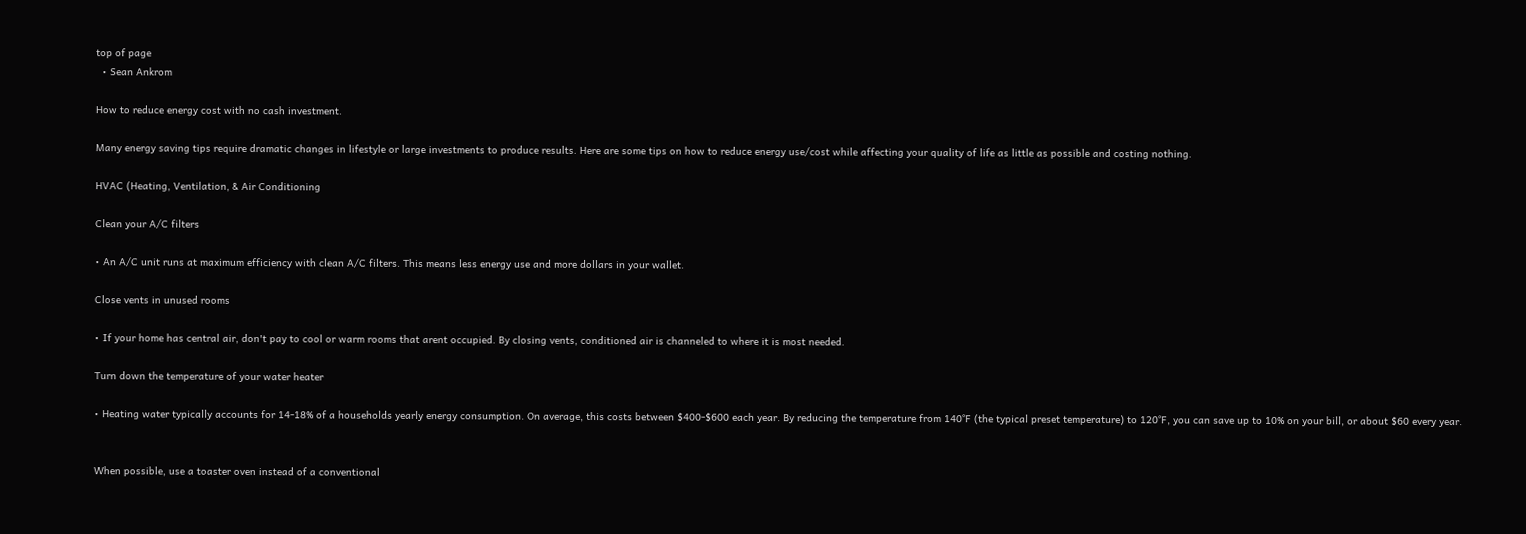top of page
  • Sean Ankrom

How to reduce energy cost with no cash investment.

Many energy saving tips require dramatic changes in lifestyle or large investments to produce results. Here are some tips on how to reduce energy use/cost while affecting your quality of life as little as possible and costing nothing.

HVAC (Heating, Ventilation, & Air Conditioning

Clean your A/C filters

• An A/C unit runs at maximum efficiency with clean A/C filters. This means less energy use and more dollars in your wallet.

Close vents in unused rooms

• If your home has central air, don't pay to cool or warm rooms that arent occupied. By closing vents, conditioned air is channeled to where it is most needed.

Turn down the temperature of your water heater

• Heating water typically accounts for 14-18% of a households yearly energy consumption. On average, this costs between $400-$600 each year. By reducing the temperature from 140°F (the typical preset temperature) to 120°F, you can save up to 10% on your bill, or about $60 every year.


When possible, use a toaster oven instead of a conventional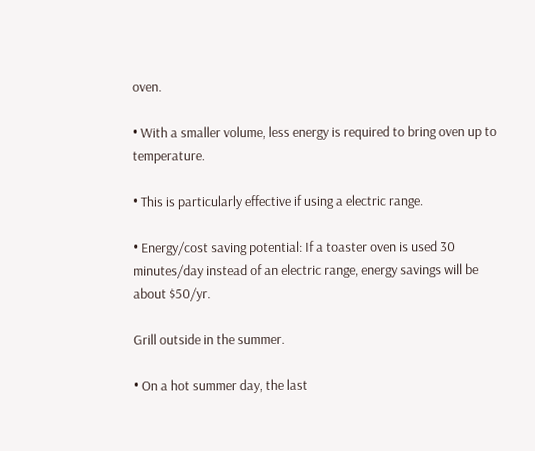oven.

• With a smaller volume, less energy is required to bring oven up to temperature.

• This is particularly effective if using a electric range.

• Energy/cost saving potential: If a toaster oven is used 30 minutes/day instead of an electric range, energy savings will be about $50/yr.

Grill outside in the summer.

• On a hot summer day, the last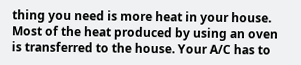thing you need is more heat in your house. Most of the heat produced by using an oven is transferred to the house. Your A/C has to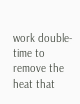work double-time to remove the heat that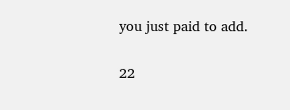you just paid to add.

22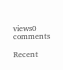views0 comments

Recent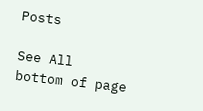Posts

See All
bottom of page